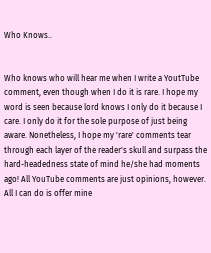Who Knows..


Who knows who will hear me when I write a YoutTube comment, even though when I do it is rare. I hope my word is seen because lord knows I only do it because I care. I only do it for the sole purpose of just being aware. Nonetheless, I hope my 'rare' comments tear through each layer of the reader's skull and surpass the hard-headedness state of mind he/she had moments ago! All YouTube comments are just opinions, however. All I can do is offer mine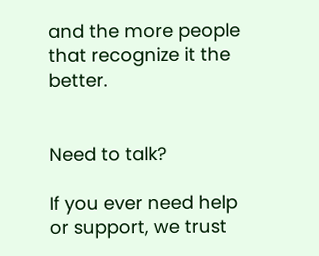and the more people that recognize it the better.


Need to talk?

If you ever need help or support, we trust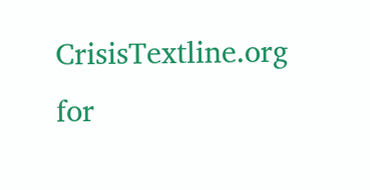CrisisTextline.org for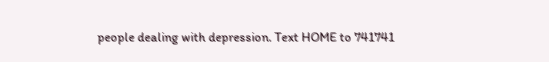people dealing with depression. Text HOME to 741741